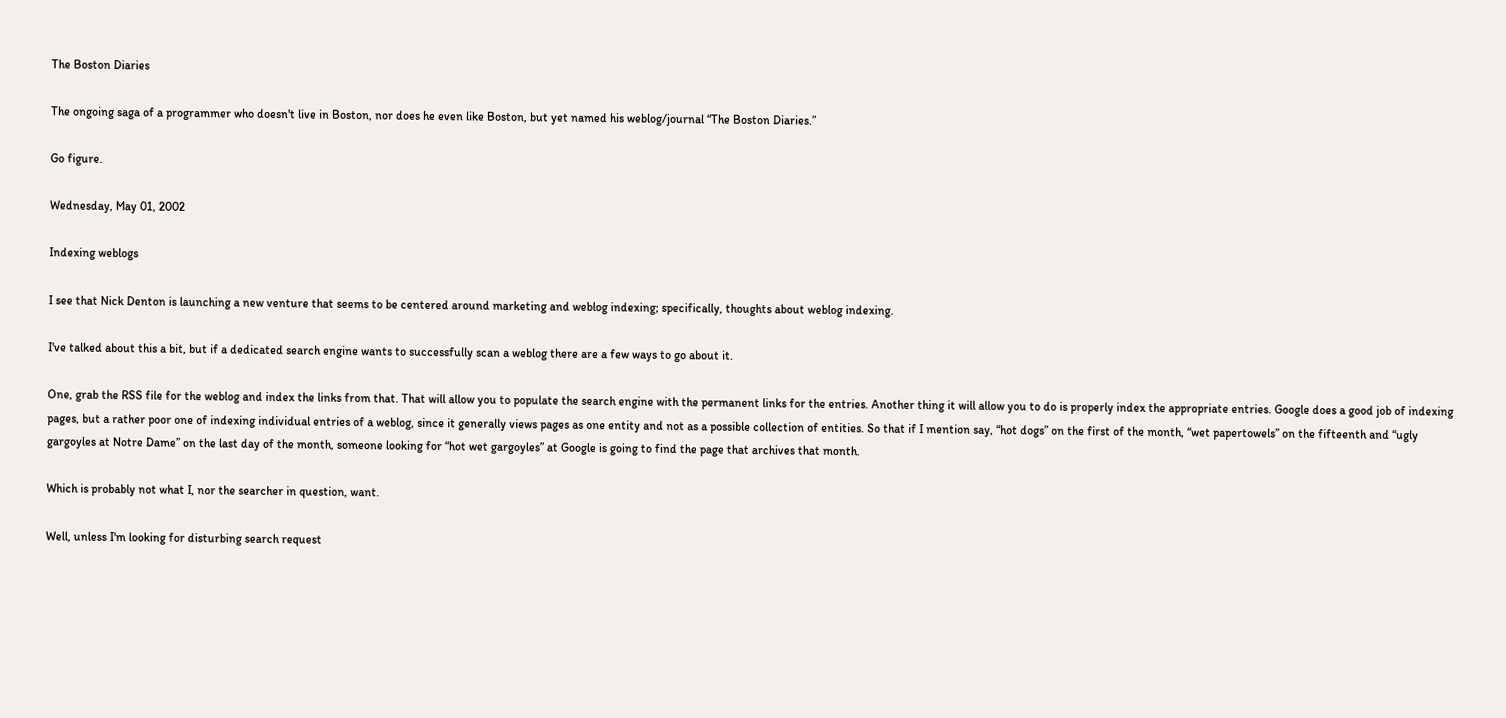The Boston Diaries

The ongoing saga of a programmer who doesn't live in Boston, nor does he even like Boston, but yet named his weblog/journal “The Boston Diaries.”

Go figure.

Wednesday, May 01, 2002

Indexing weblogs

I see that Nick Denton is launching a new venture that seems to be centered around marketing and weblog indexing; specifically, thoughts about weblog indexing.

I've talked about this a bit, but if a dedicated search engine wants to successfully scan a weblog there are a few ways to go about it.

One, grab the RSS file for the weblog and index the links from that. That will allow you to populate the search engine with the permanent links for the entries. Another thing it will allow you to do is properly index the appropriate entries. Google does a good job of indexing pages, but a rather poor one of indexing individual entries of a weblog, since it generally views pages as one entity and not as a possible collection of entities. So that if I mention say, “hot dogs” on the first of the month, “wet papertowels” on the fifteenth and “ugly gargoyles at Notre Dame” on the last day of the month, someone looking for “hot wet gargoyles” at Google is going to find the page that archives that month.

Which is probably not what I, nor the searcher in question, want.

Well, unless I'm looking for disturbing search request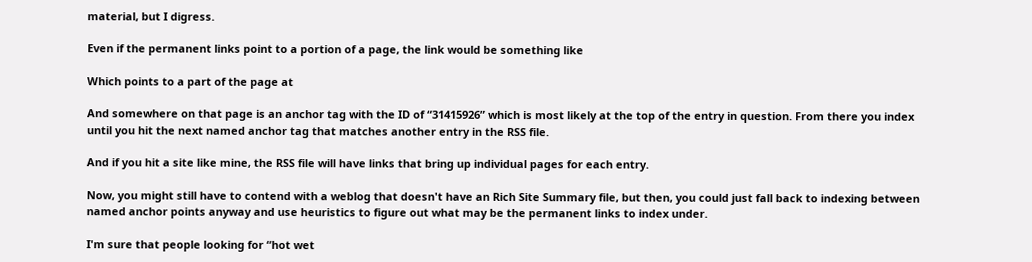material, but I digress.

Even if the permanent links point to a portion of a page, the link would be something like

Which points to a part of the page at

And somewhere on that page is an anchor tag with the ID of “31415926” which is most likely at the top of the entry in question. From there you index until you hit the next named anchor tag that matches another entry in the RSS file.

And if you hit a site like mine, the RSS file will have links that bring up individual pages for each entry.

Now, you might still have to contend with a weblog that doesn't have an Rich Site Summary file, but then, you could just fall back to indexing between named anchor points anyway and use heuristics to figure out what may be the permanent links to index under.

I'm sure that people looking for “hot wet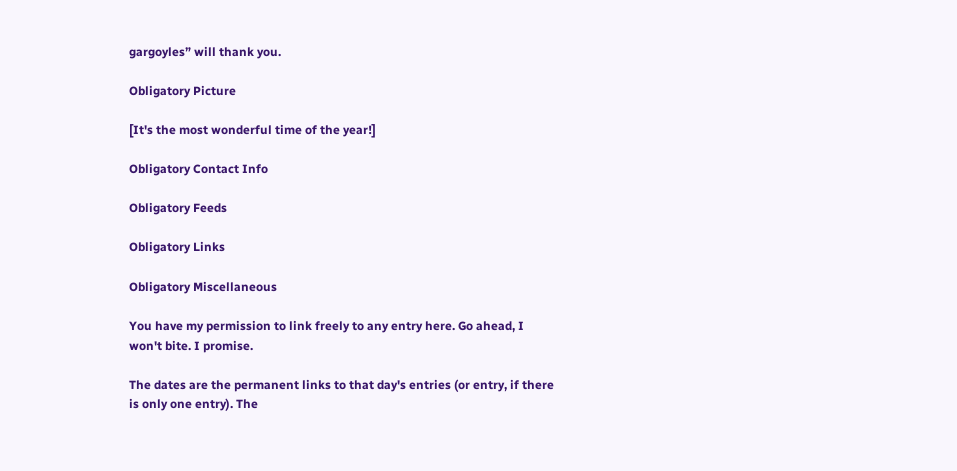gargoyles” will thank you.

Obligatory Picture

[It's the most wonderful time of the year!]

Obligatory Contact Info

Obligatory Feeds

Obligatory Links

Obligatory Miscellaneous

You have my permission to link freely to any entry here. Go ahead, I won't bite. I promise.

The dates are the permanent links to that day's entries (or entry, if there is only one entry). The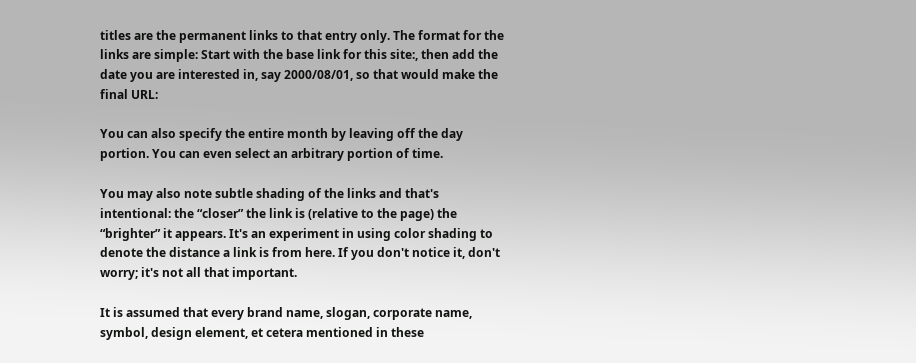titles are the permanent links to that entry only. The format for the links are simple: Start with the base link for this site:, then add the date you are interested in, say 2000/08/01, so that would make the final URL:

You can also specify the entire month by leaving off the day portion. You can even select an arbitrary portion of time.

You may also note subtle shading of the links and that's intentional: the “closer” the link is (relative to the page) the “brighter” it appears. It's an experiment in using color shading to denote the distance a link is from here. If you don't notice it, don't worry; it's not all that important.

It is assumed that every brand name, slogan, corporate name, symbol, design element, et cetera mentioned in these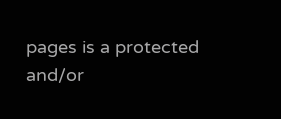pages is a protected and/or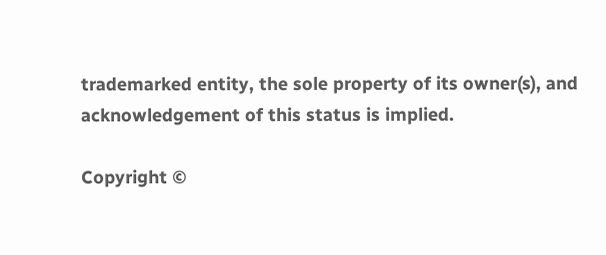trademarked entity, the sole property of its owner(s), and acknowledgement of this status is implied.

Copyright ©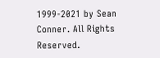1999-2021 by Sean Conner. All Rights Reserved.